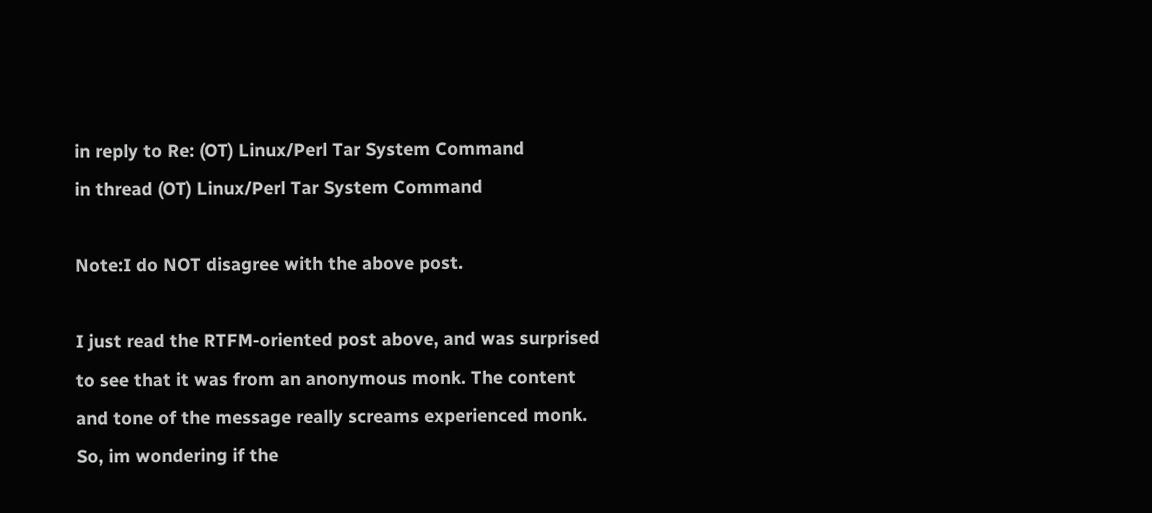in reply to Re: (OT) Linux/Perl Tar System Command
in thread (OT) Linux/Perl Tar System Command

Note:I do NOT disagree with the above post.

I just read the RTFM-oriented post above, and was surprised to see that it was from an anonymous monk. The content and tone of the message really screams experienced monk. So, im wondering if the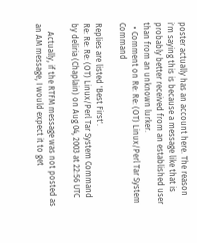poster actually has an account here. The reason i'm saying this is because a message like that is probably better received from an established user than from an unknown lurker.
  • Comment on Re: Re: (OT) Linux/Perl Tar System Command

Replies are listed 'Best First'.
Re: Re: Re: (OT) Linux/Perl Tar System Command
by deliria (Chaplain) on Aug 04, 2003 at 22:56 UTC

    Actually, if the RTFM message was not posted as an AM message, I would expect it to get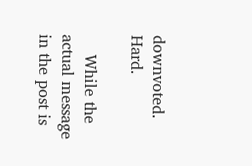downvoted. Hard.

    While the actual message in the post is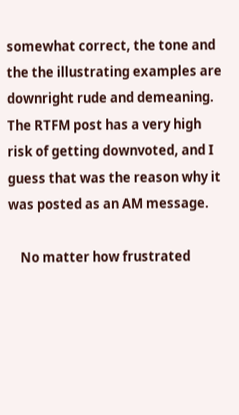somewhat correct, the tone and the the illustrating examples are downright rude and demeaning. The RTFM post has a very high risk of getting downvoted, and I guess that was the reason why it was posted as an AM message.

    No matter how frustrated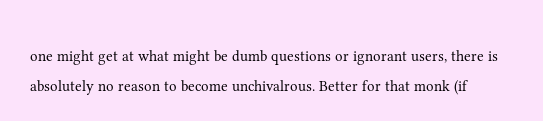one might get at what might be dumb questions or ignorant users, there is absolutely no reason to become unchivalrous. Better for that monk (if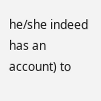he/she indeed has an account) to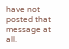have not posted that message at all.